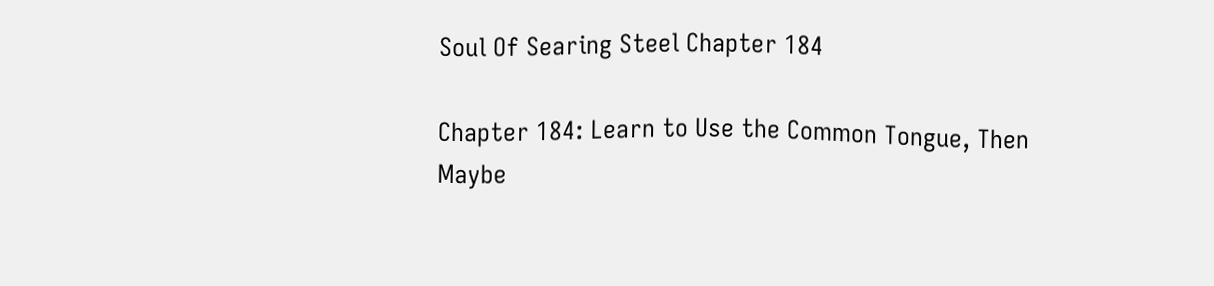Soul Of Searing Steel Chapter 184

Chapter 184: Learn to Use the Common Tongue, Then Maybe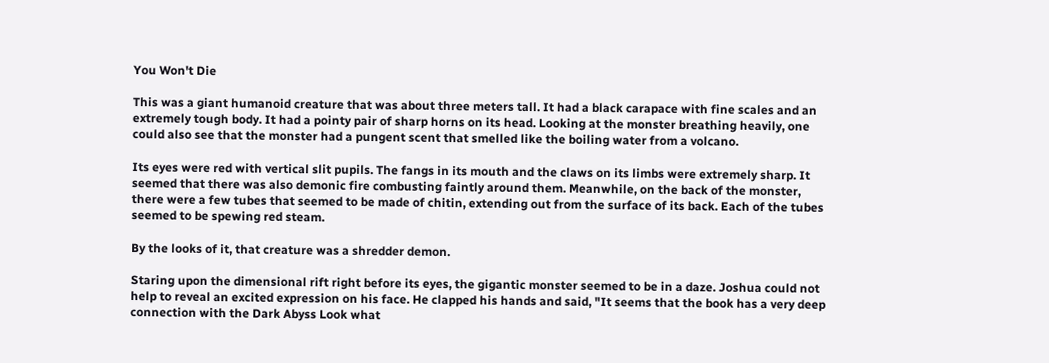You Won't Die

This was a giant humanoid creature that was about three meters tall. It had a black carapace with fine scales and an extremely tough body. It had a pointy pair of sharp horns on its head. Looking at the monster breathing heavily, one could also see that the monster had a pungent scent that smelled like the boiling water from a volcano.

Its eyes were red with vertical slit pupils. The fangs in its mouth and the claws on its limbs were extremely sharp. It seemed that there was also demonic fire combusting faintly around them. Meanwhile, on the back of the monster, there were a few tubes that seemed to be made of chitin, extending out from the surface of its back. Each of the tubes seemed to be spewing red steam.

By the looks of it, that creature was a shredder demon.

Staring upon the dimensional rift right before its eyes, the gigantic monster seemed to be in a daze. Joshua could not help to reveal an excited expression on his face. He clapped his hands and said, "It seems that the book has a very deep connection with the Dark Abyss Look what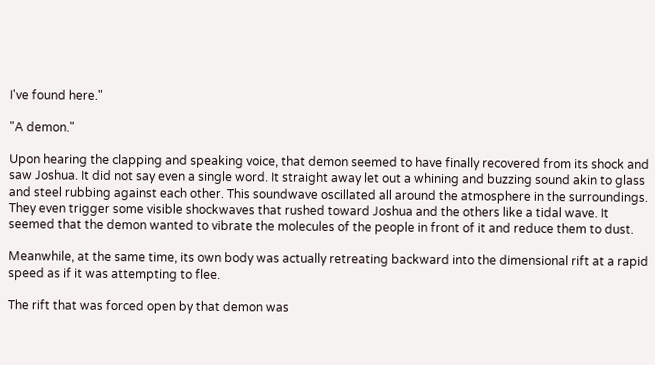I've found here."

"A demon."

Upon hearing the clapping and speaking voice, that demon seemed to have finally recovered from its shock and saw Joshua. It did not say even a single word. It straight away let out a whining and buzzing sound akin to glass and steel rubbing against each other. This soundwave oscillated all around the atmosphere in the surroundings. They even trigger some visible shockwaves that rushed toward Joshua and the others like a tidal wave. It seemed that the demon wanted to vibrate the molecules of the people in front of it and reduce them to dust.

Meanwhile, at the same time, its own body was actually retreating backward into the dimensional rift at a rapid speed as if it was attempting to flee.

The rift that was forced open by that demon was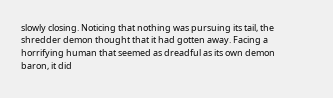slowly closing. Noticing that nothing was pursuing its tail, the shredder demon thought that it had gotten away. Facing a horrifying human that seemed as dreadful as its own demon baron, it did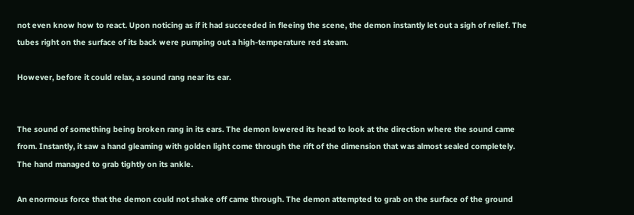not even know how to react. Upon noticing as if it had succeeded in fleeing the scene, the demon instantly let out a sigh of relief. The tubes right on the surface of its back were pumping out a high-temperature red steam.

However, before it could relax, a sound rang near its ear.


The sound of something being broken rang in its ears. The demon lowered its head to look at the direction where the sound came from. Instantly, it saw a hand gleaming with golden light come through the rift of the dimension that was almost sealed completely. The hand managed to grab tightly on its ankle.

An enormous force that the demon could not shake off came through. The demon attempted to grab on the surface of the ground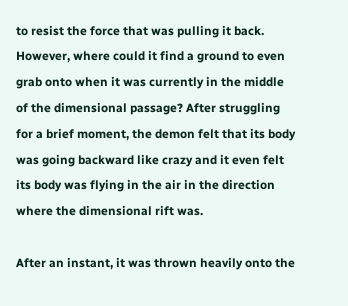to resist the force that was pulling it back. However, where could it find a ground to even grab onto when it was currently in the middle of the dimensional passage? After struggling for a brief moment, the demon felt that its body was going backward like crazy and it even felt its body was flying in the air in the direction where the dimensional rift was.

After an instant, it was thrown heavily onto the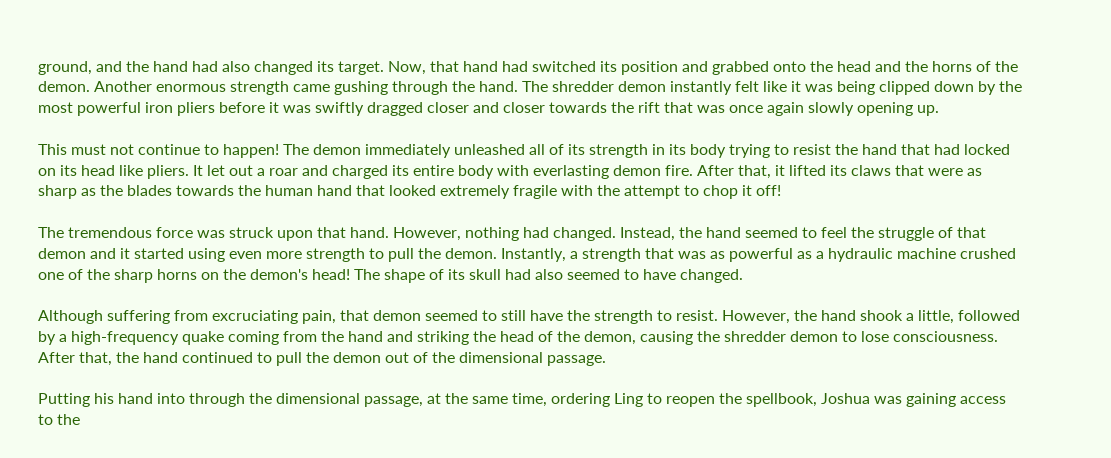ground, and the hand had also changed its target. Now, that hand had switched its position and grabbed onto the head and the horns of the demon. Another enormous strength came gushing through the hand. The shredder demon instantly felt like it was being clipped down by the most powerful iron pliers before it was swiftly dragged closer and closer towards the rift that was once again slowly opening up.

This must not continue to happen! The demon immediately unleashed all of its strength in its body trying to resist the hand that had locked on its head like pliers. It let out a roar and charged its entire body with everlasting demon fire. After that, it lifted its claws that were as sharp as the blades towards the human hand that looked extremely fragile with the attempt to chop it off!

The tremendous force was struck upon that hand. However, nothing had changed. Instead, the hand seemed to feel the struggle of that demon and it started using even more strength to pull the demon. Instantly, a strength that was as powerful as a hydraulic machine crushed one of the sharp horns on the demon's head! The shape of its skull had also seemed to have changed.

Although suffering from excruciating pain, that demon seemed to still have the strength to resist. However, the hand shook a little, followed by a high-frequency quake coming from the hand and striking the head of the demon, causing the shredder demon to lose consciousness. After that, the hand continued to pull the demon out of the dimensional passage.

Putting his hand into through the dimensional passage, at the same time, ordering Ling to reopen the spellbook, Joshua was gaining access to the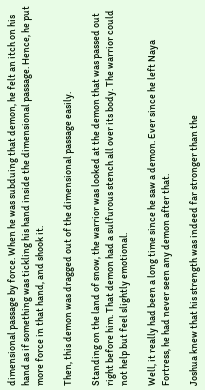dimensional passage by force. When he was subduing that demon, he felt an itch on his hand as if something was tickling his hand inside the dimensional passage. Hence, he put more force in that hand, and shook it.

Then, this demon was dragged out of the dimensional passage easily.

Standing on the land of snow, the warrior was looked at the demon that was passed out right before him. That demon had a sulfurous stench all over its body. The warrior could not help but feel slightly emotional.

Well, it really had been a long time since he saw a demon. Ever since he left Naya Fortress, he had never seen any demon after that.

Joshua knew that his strength was indeed far stronger than the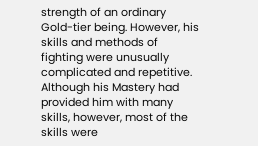strength of an ordinary Gold-tier being. However, his skills and methods of fighting were unusually complicated and repetitive. Although his Mastery had provided him with many skills, however, most of the skills were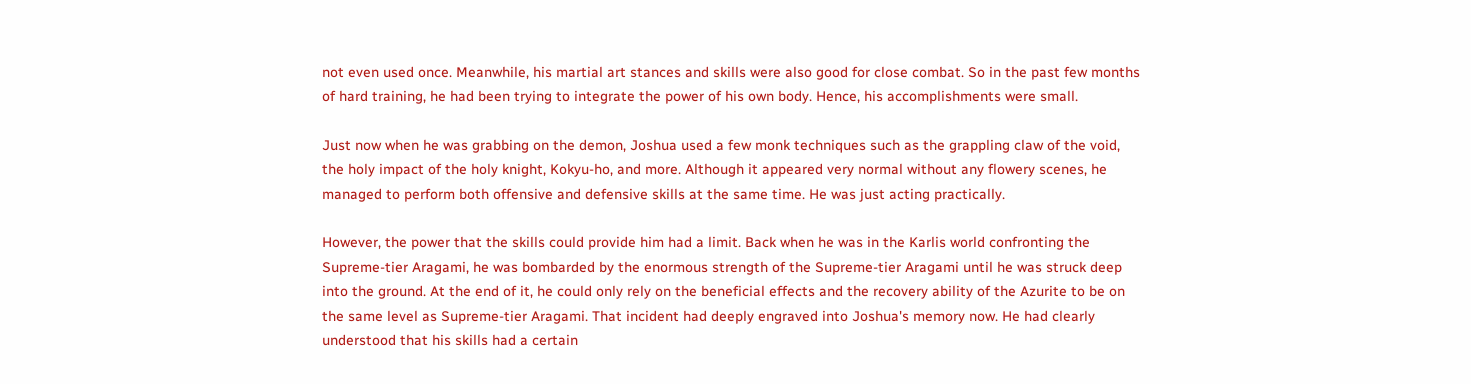not even used once. Meanwhile, his martial art stances and skills were also good for close combat. So in the past few months of hard training, he had been trying to integrate the power of his own body. Hence, his accomplishments were small.

Just now when he was grabbing on the demon, Joshua used a few monk techniques such as the grappling claw of the void, the holy impact of the holy knight, Kokyu-ho, and more. Although it appeared very normal without any flowery scenes, he managed to perform both offensive and defensive skills at the same time. He was just acting practically.

However, the power that the skills could provide him had a limit. Back when he was in the Karlis world confronting the Supreme-tier Aragami, he was bombarded by the enormous strength of the Supreme-tier Aragami until he was struck deep into the ground. At the end of it, he could only rely on the beneficial effects and the recovery ability of the Azurite to be on the same level as Supreme-tier Aragami. That incident had deeply engraved into Joshua's memory now. He had clearly understood that his skills had a certain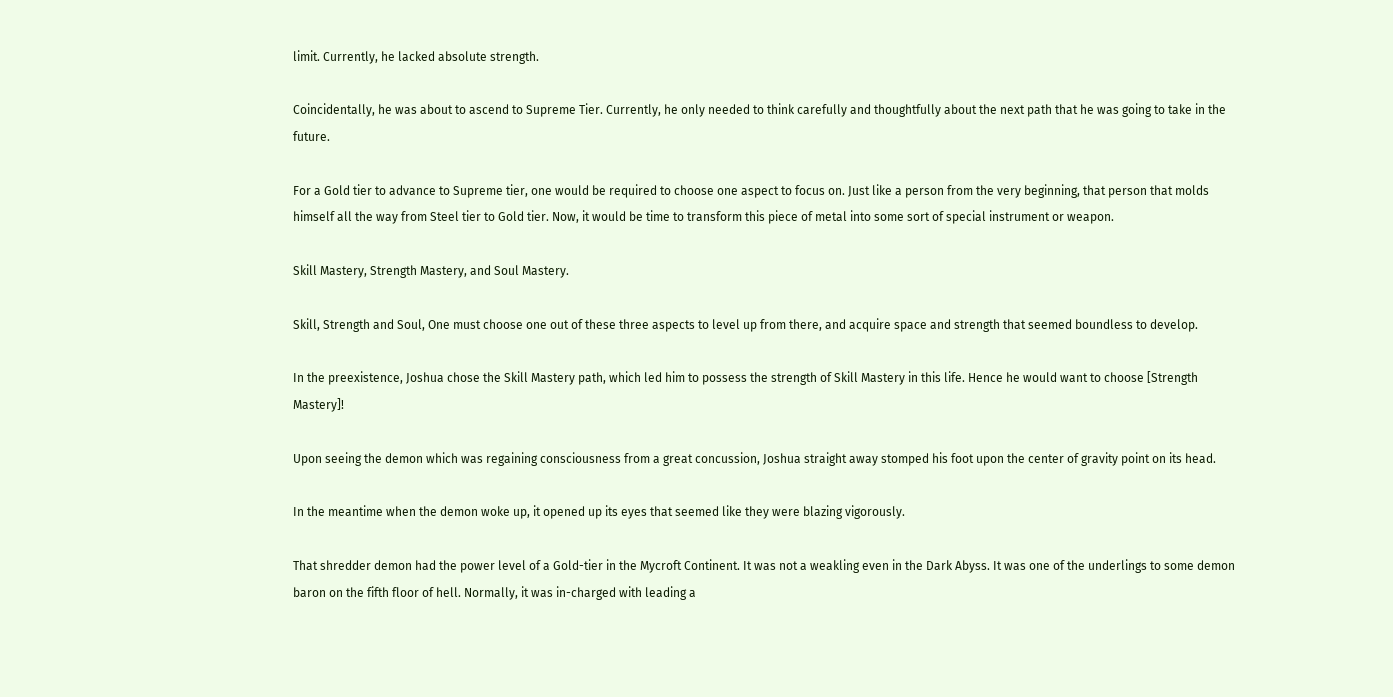limit. Currently, he lacked absolute strength.

Coincidentally, he was about to ascend to Supreme Tier. Currently, he only needed to think carefully and thoughtfully about the next path that he was going to take in the future.

For a Gold tier to advance to Supreme tier, one would be required to choose one aspect to focus on. Just like a person from the very beginning, that person that molds himself all the way from Steel tier to Gold tier. Now, it would be time to transform this piece of metal into some sort of special instrument or weapon.

Skill Mastery, Strength Mastery, and Soul Mastery.

Skill, Strength and Soul, One must choose one out of these three aspects to level up from there, and acquire space and strength that seemed boundless to develop.

In the preexistence, Joshua chose the Skill Mastery path, which led him to possess the strength of Skill Mastery in this life. Hence he would want to choose [Strength Mastery]!

Upon seeing the demon which was regaining consciousness from a great concussion, Joshua straight away stomped his foot upon the center of gravity point on its head.

In the meantime when the demon woke up, it opened up its eyes that seemed like they were blazing vigorously.

That shredder demon had the power level of a Gold-tier in the Mycroft Continent. It was not a weakling even in the Dark Abyss. It was one of the underlings to some demon baron on the fifth floor of hell. Normally, it was in-charged with leading a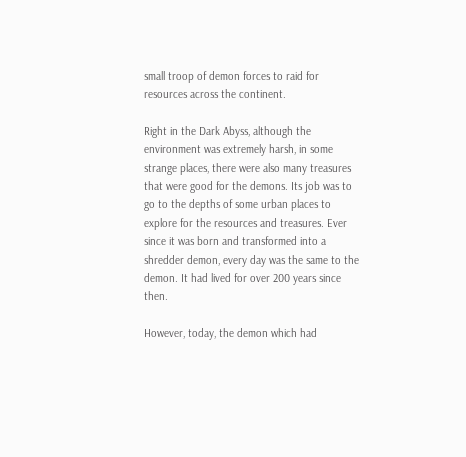small troop of demon forces to raid for resources across the continent.

Right in the Dark Abyss, although the environment was extremely harsh, in some strange places, there were also many treasures that were good for the demons. Its job was to go to the depths of some urban places to explore for the resources and treasures. Ever since it was born and transformed into a shredder demon, every day was the same to the demon. It had lived for over 200 years since then.

However, today, the demon which had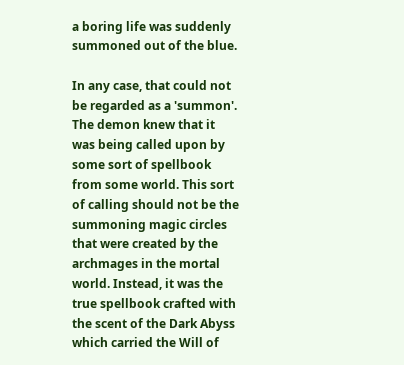a boring life was suddenly summoned out of the blue.

In any case, that could not be regarded as a 'summon'. The demon knew that it was being called upon by some sort of spellbook from some world. This sort of calling should not be the summoning magic circles that were created by the archmages in the mortal world. Instead, it was the true spellbook crafted with the scent of the Dark Abyss which carried the Will of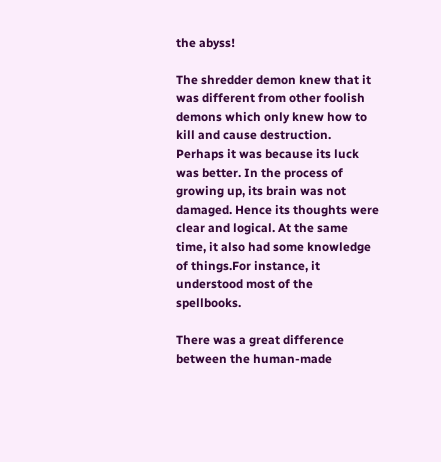the abyss!

The shredder demon knew that it was different from other foolish demons which only knew how to kill and cause destruction. Perhaps it was because its luck was better. In the process of growing up, its brain was not damaged. Hence its thoughts were clear and logical. At the same time, it also had some knowledge of things.For instance, it understood most of the spellbooks.

There was a great difference between the human-made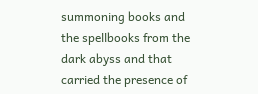summoning books and the spellbooks from the dark abyss and that carried the presence of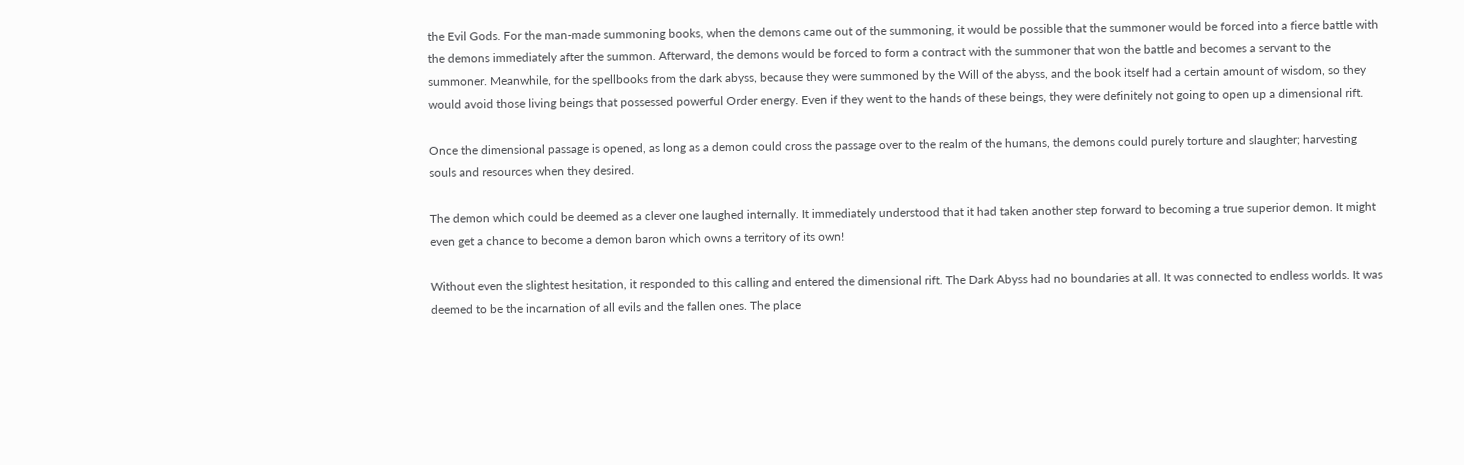the Evil Gods. For the man-made summoning books, when the demons came out of the summoning, it would be possible that the summoner would be forced into a fierce battle with the demons immediately after the summon. Afterward, the demons would be forced to form a contract with the summoner that won the battle and becomes a servant to the summoner. Meanwhile, for the spellbooks from the dark abyss, because they were summoned by the Will of the abyss, and the book itself had a certain amount of wisdom, so they would avoid those living beings that possessed powerful Order energy. Even if they went to the hands of these beings, they were definitely not going to open up a dimensional rift.

Once the dimensional passage is opened, as long as a demon could cross the passage over to the realm of the humans, the demons could purely torture and slaughter; harvesting souls and resources when they desired.

The demon which could be deemed as a clever one laughed internally. It immediately understood that it had taken another step forward to becoming a true superior demon. It might even get a chance to become a demon baron which owns a territory of its own!

Without even the slightest hesitation, it responded to this calling and entered the dimensional rift. The Dark Abyss had no boundaries at all. It was connected to endless worlds. It was deemed to be the incarnation of all evils and the fallen ones. The place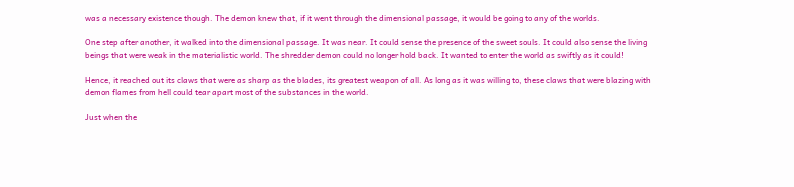was a necessary existence though. The demon knew that, if it went through the dimensional passage, it would be going to any of the worlds.

One step after another, it walked into the dimensional passage. It was near. It could sense the presence of the sweet souls. It could also sense the living beings that were weak in the materialistic world. The shredder demon could no longer hold back. It wanted to enter the world as swiftly as it could!

Hence, it reached out its claws that were as sharp as the blades, its greatest weapon of all. As long as it was willing to, these claws that were blazing with demon flames from hell could tear apart most of the substances in the world.

Just when the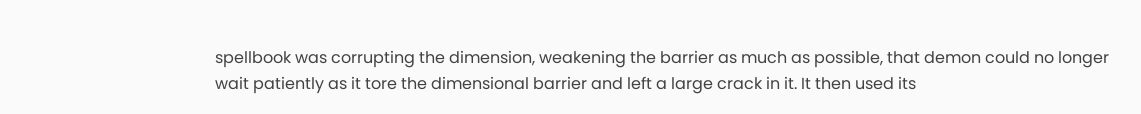spellbook was corrupting the dimension, weakening the barrier as much as possible, that demon could no longer wait patiently as it tore the dimensional barrier and left a large crack in it. It then used its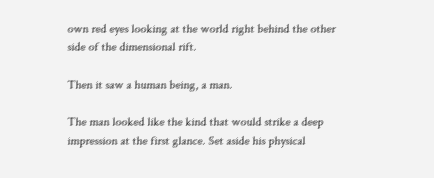own red eyes looking at the world right behind the other side of the dimensional rift.

Then it saw a human being, a man.

The man looked like the kind that would strike a deep impression at the first glance. Set aside his physical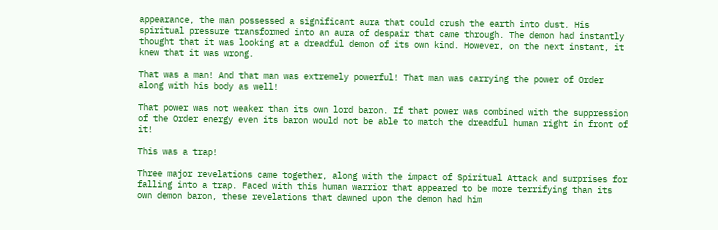appearance, the man possessed a significant aura that could crush the earth into dust. His spiritual pressure transformed into an aura of despair that came through. The demon had instantly thought that it was looking at a dreadful demon of its own kind. However, on the next instant, it knew that it was wrong.

That was a man! And that man was extremely powerful! That man was carrying the power of Order along with his body as well!

That power was not weaker than its own lord baron. If that power was combined with the suppression of the Order energy even its baron would not be able to match the dreadful human right in front of it!

This was a trap!

Three major revelations came together, along with the impact of Spiritual Attack and surprises for falling into a trap. Faced with this human warrior that appeared to be more terrifying than its own demon baron, these revelations that dawned upon the demon had him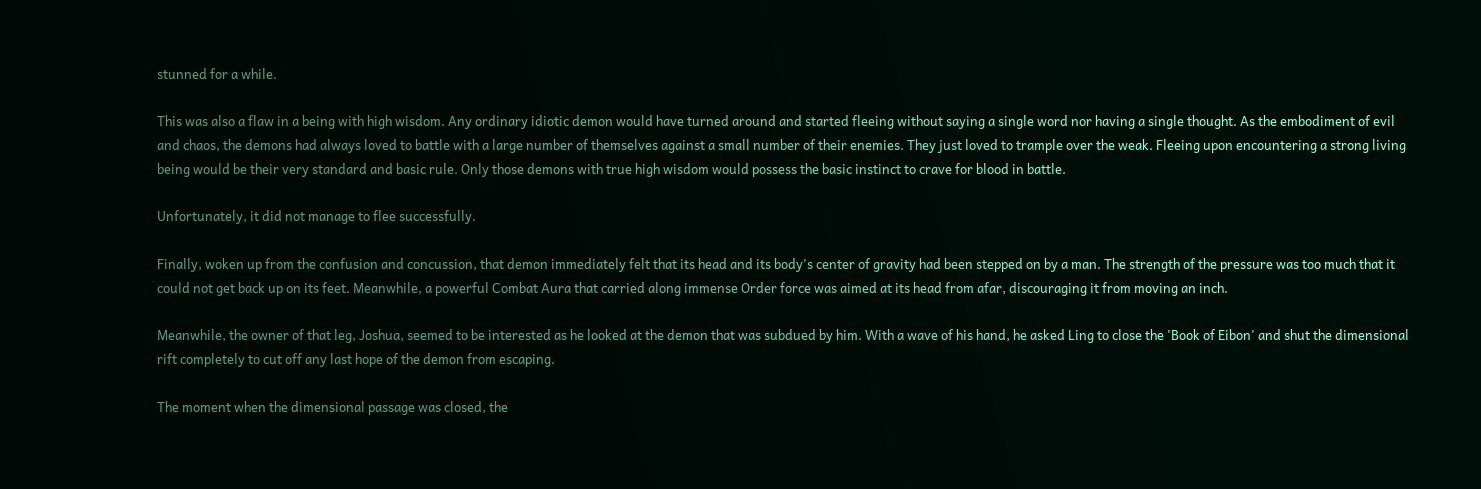stunned for a while.

This was also a flaw in a being with high wisdom. Any ordinary idiotic demon would have turned around and started fleeing without saying a single word nor having a single thought. As the embodiment of evil and chaos, the demons had always loved to battle with a large number of themselves against a small number of their enemies. They just loved to trample over the weak. Fleeing upon encountering a strong living being would be their very standard and basic rule. Only those demons with true high wisdom would possess the basic instinct to crave for blood in battle.

Unfortunately, it did not manage to flee successfully.

Finally, woken up from the confusion and concussion, that demon immediately felt that its head and its body's center of gravity had been stepped on by a man. The strength of the pressure was too much that it could not get back up on its feet. Meanwhile, a powerful Combat Aura that carried along immense Order force was aimed at its head from afar, discouraging it from moving an inch.

Meanwhile, the owner of that leg, Joshua, seemed to be interested as he looked at the demon that was subdued by him. With a wave of his hand, he asked Ling to close the 'Book of Eibon' and shut the dimensional rift completely to cut off any last hope of the demon from escaping.

The moment when the dimensional passage was closed, the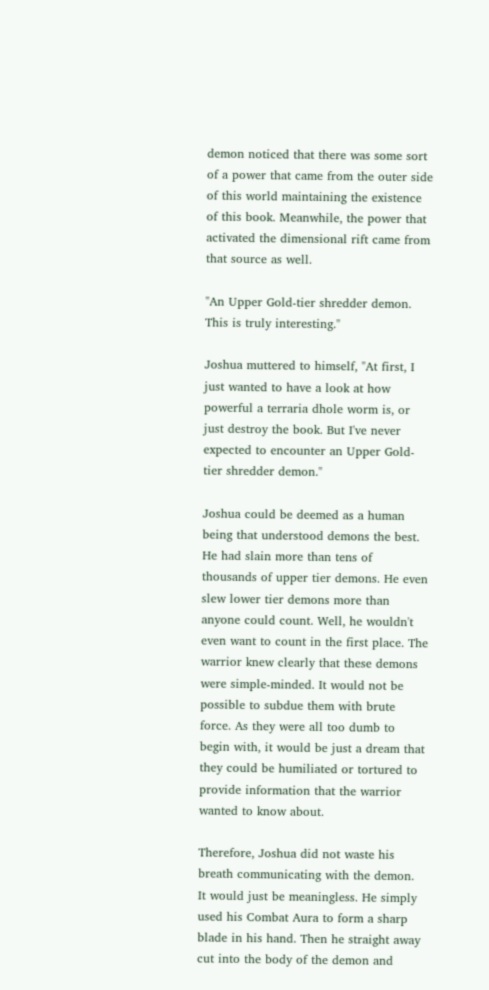demon noticed that there was some sort of a power that came from the outer side of this world maintaining the existence of this book. Meanwhile, the power that activated the dimensional rift came from that source as well.

"An Upper Gold-tier shredder demon. This is truly interesting."

Joshua muttered to himself, "At first, I just wanted to have a look at how powerful a terraria dhole worm is, or just destroy the book. But I've never expected to encounter an Upper Gold-tier shredder demon."

Joshua could be deemed as a human being that understood demons the best. He had slain more than tens of thousands of upper tier demons. He even slew lower tier demons more than anyone could count. Well, he wouldn't even want to count in the first place. The warrior knew clearly that these demons were simple-minded. It would not be possible to subdue them with brute force. As they were all too dumb to begin with, it would be just a dream that they could be humiliated or tortured to provide information that the warrior wanted to know about.

Therefore, Joshua did not waste his breath communicating with the demon. It would just be meaningless. He simply used his Combat Aura to form a sharp blade in his hand. Then he straight away cut into the body of the demon and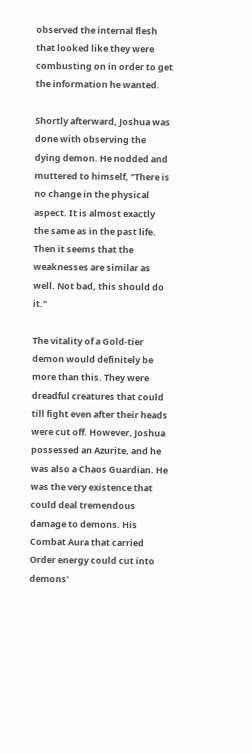observed the internal flesh that looked like they were combusting on in order to get the information he wanted.

Shortly afterward, Joshua was done with observing the dying demon. He nodded and muttered to himself, "There is no change in the physical aspect. It is almost exactly the same as in the past life. Then it seems that the weaknesses are similar as well. Not bad, this should do it."

The vitality of a Gold-tier demon would definitely be more than this. They were dreadful creatures that could till fight even after their heads were cut off. However, Joshua possessed an Azurite, and he was also a Chaos Guardian. He was the very existence that could deal tremendous damage to demons. His Combat Aura that carried Order energy could cut into demons'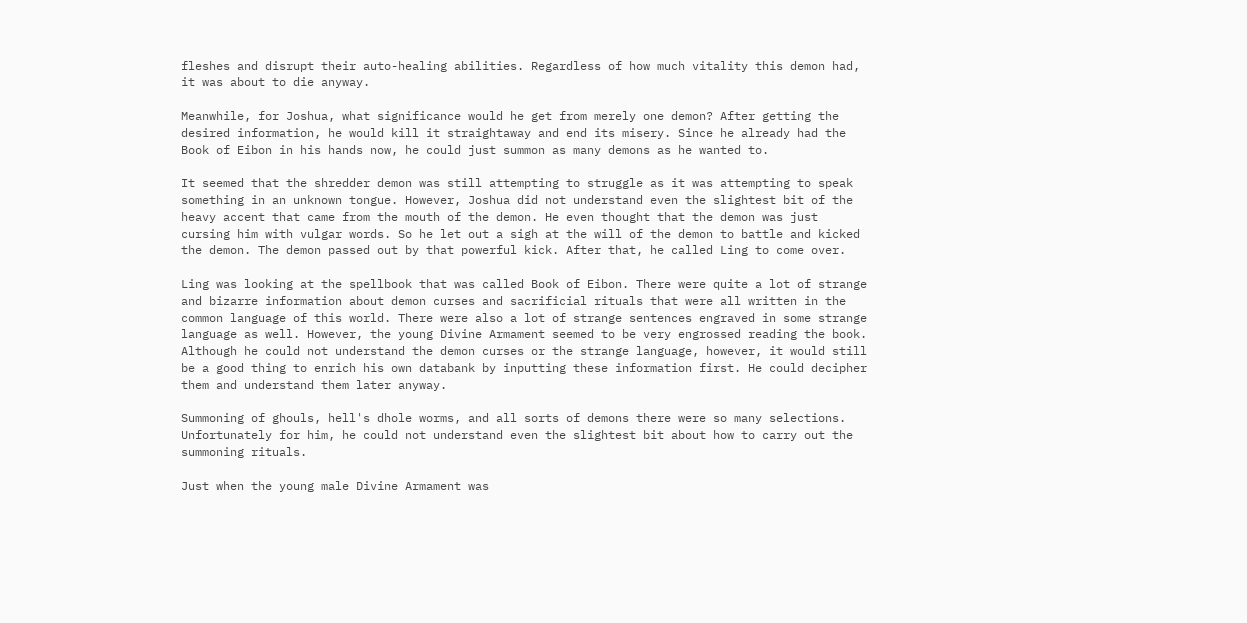fleshes and disrupt their auto-healing abilities. Regardless of how much vitality this demon had, it was about to die anyway.

Meanwhile, for Joshua, what significance would he get from merely one demon? After getting the desired information, he would kill it straightaway and end its misery. Since he already had the Book of Eibon in his hands now, he could just summon as many demons as he wanted to.

It seemed that the shredder demon was still attempting to struggle as it was attempting to speak something in an unknown tongue. However, Joshua did not understand even the slightest bit of the heavy accent that came from the mouth of the demon. He even thought that the demon was just cursing him with vulgar words. So he let out a sigh at the will of the demon to battle and kicked the demon. The demon passed out by that powerful kick. After that, he called Ling to come over.

Ling was looking at the spellbook that was called Book of Eibon. There were quite a lot of strange and bizarre information about demon curses and sacrificial rituals that were all written in the common language of this world. There were also a lot of strange sentences engraved in some strange language as well. However, the young Divine Armament seemed to be very engrossed reading the book. Although he could not understand the demon curses or the strange language, however, it would still be a good thing to enrich his own databank by inputting these information first. He could decipher them and understand them later anyway.

Summoning of ghouls, hell's dhole worms, and all sorts of demons there were so many selections. Unfortunately for him, he could not understand even the slightest bit about how to carry out the summoning rituals.

Just when the young male Divine Armament was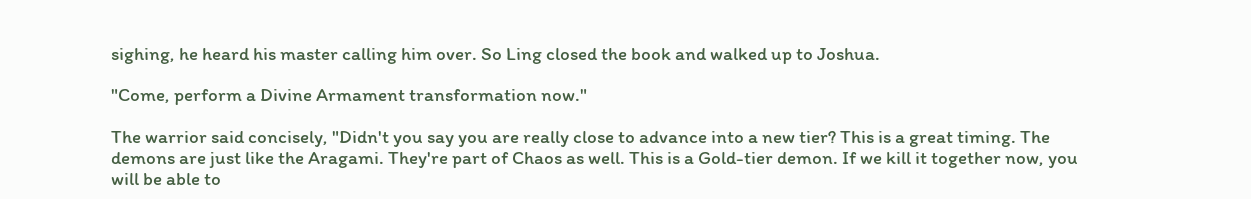sighing, he heard his master calling him over. So Ling closed the book and walked up to Joshua.

"Come, perform a Divine Armament transformation now."

The warrior said concisely, "Didn't you say you are really close to advance into a new tier? This is a great timing. The demons are just like the Aragami. They're part of Chaos as well. This is a Gold-tier demon. If we kill it together now, you will be able to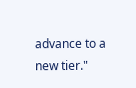advance to a new tier."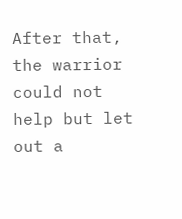After that, the warrior could not help but let out a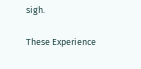sigh.

These Experience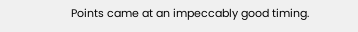Points came at an impeccably good timing.